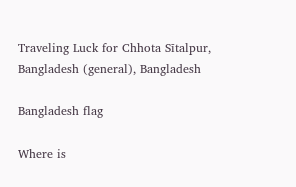Traveling Luck for Chhota Sītalpur, Bangladesh (general), Bangladesh

Bangladesh flag

Where is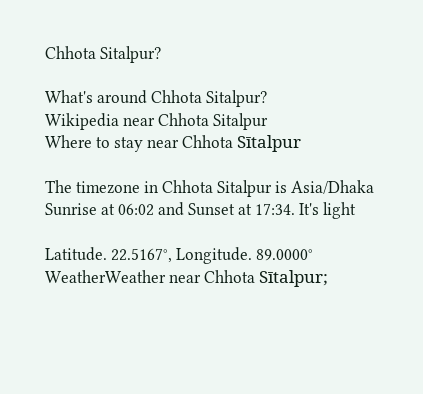Chhota Sitalpur?

What's around Chhota Sitalpur?
Wikipedia near Chhota Sitalpur
Where to stay near Chhota Sītalpur

The timezone in Chhota Sitalpur is Asia/Dhaka
Sunrise at 06:02 and Sunset at 17:34. It's light

Latitude. 22.5167°, Longitude. 89.0000°
WeatherWeather near Chhota Sītalpur;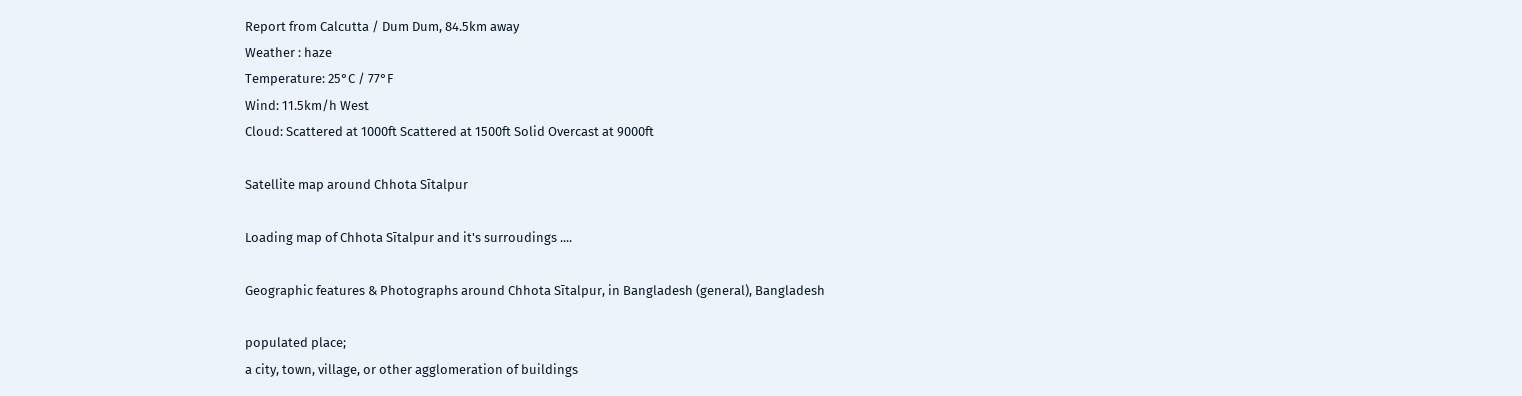Report from Calcutta / Dum Dum, 84.5km away
Weather : haze
Temperature: 25°C / 77°F
Wind: 11.5km/h West
Cloud: Scattered at 1000ft Scattered at 1500ft Solid Overcast at 9000ft

Satellite map around Chhota Sītalpur

Loading map of Chhota Sītalpur and it's surroudings ....

Geographic features & Photographs around Chhota Sītalpur, in Bangladesh (general), Bangladesh

populated place;
a city, town, village, or other agglomeration of buildings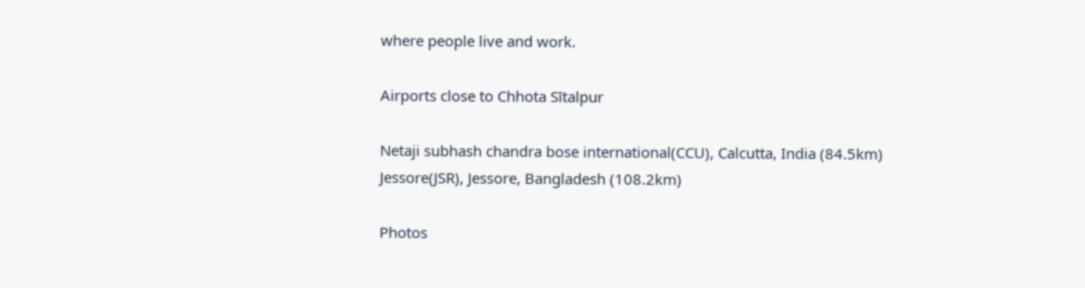where people live and work.

Airports close to Chhota Sītalpur

Netaji subhash chandra bose international(CCU), Calcutta, India (84.5km)
Jessore(JSR), Jessore, Bangladesh (108.2km)

Photos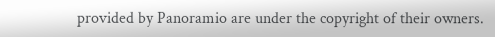provided by Panoramio are under the copyright of their owners.